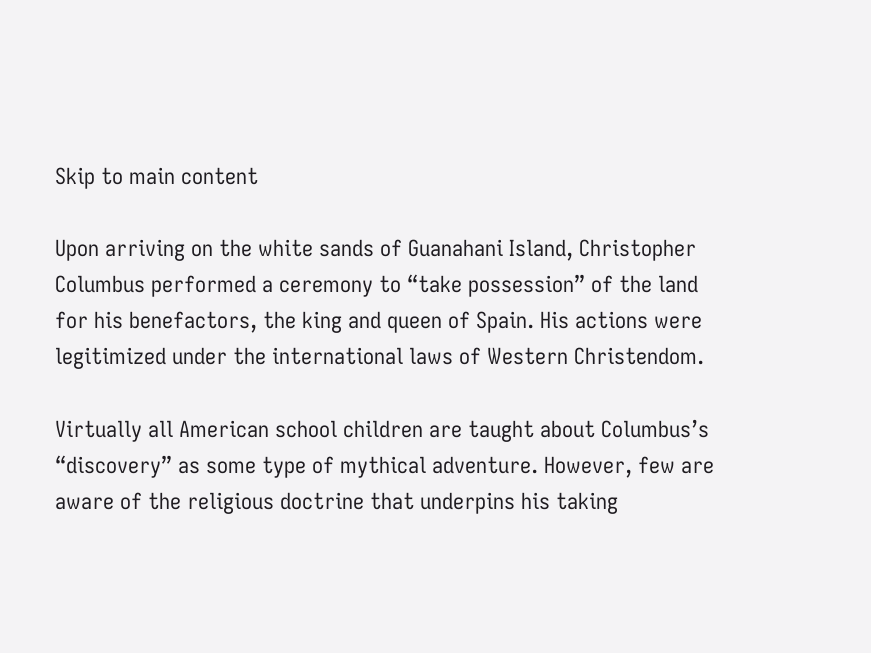Skip to main content

Upon arriving on the white sands of Guanahani Island, Christopher Columbus performed a ceremony to “take possession” of the land for his benefactors, the king and queen of Spain. His actions were legitimized under the international laws of Western Christendom.

Virtually all American school children are taught about Columbus’s “discovery” as some type of mythical adventure. However, few are aware of the religious doctrine that underpins his taking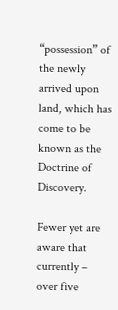“possession” of the newly arrived upon land, which has come to be known as the Doctrine of Discovery.

Fewer yet are aware that currently – over five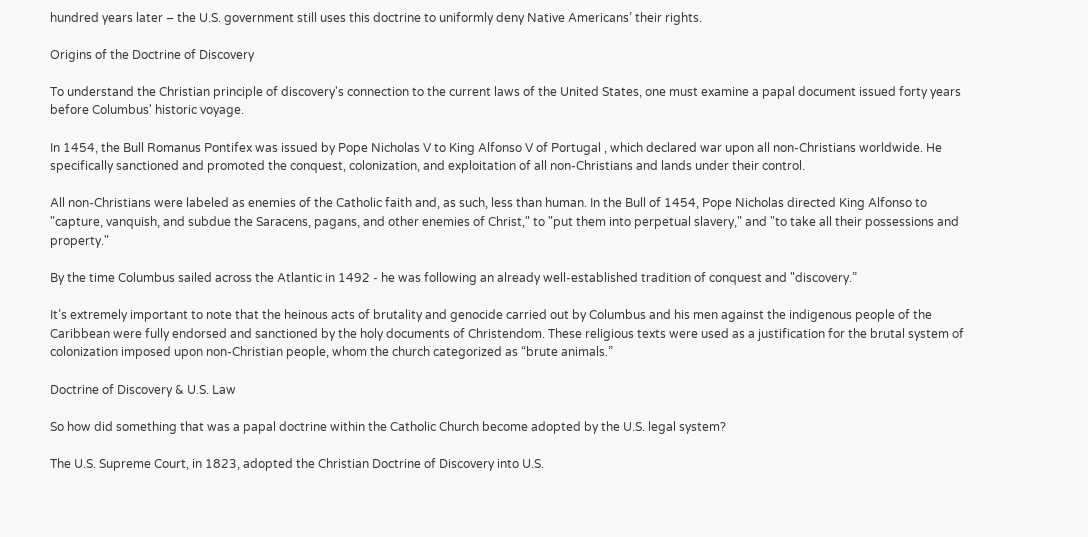hundred years later – the U.S. government still uses this doctrine to uniformly deny Native Americans’ their rights.

Origins of the Doctrine of Discovery

To understand the Christian principle of discovery's connection to the current laws of the United States, one must examine a papal document issued forty years before Columbus' historic voyage.

In 1454, the Bull Romanus Pontifex was issued by Pope Nicholas V to King Alfonso V of Portugal , which declared war upon all non-Christians worldwide. He specifically sanctioned and promoted the conquest, colonization, and exploitation of all non-Christians and lands under their control.

All non-Christians were labeled as enemies of the Catholic faith and, as such, less than human. In the Bull of 1454, Pope Nicholas directed King Alfonso to "capture, vanquish, and subdue the Saracens, pagans, and other enemies of Christ," to "put them into perpetual slavery," and "to take all their possessions and property."

By the time Columbus sailed across the Atlantic in 1492 - he was following an already well-established tradition of conquest and "discovery.”

It’s extremely important to note that the heinous acts of brutality and genocide carried out by Columbus and his men against the indigenous people of the Caribbean were fully endorsed and sanctioned by the holy documents of Christendom. These religious texts were used as a justification for the brutal system of colonization imposed upon non-Christian people, whom the church categorized as “brute animals.”

Doctrine of Discovery & U.S. Law

So how did something that was a papal doctrine within the Catholic Church become adopted by the U.S. legal system?

The U.S. Supreme Court, in 1823, adopted the Christian Doctrine of Discovery into U.S.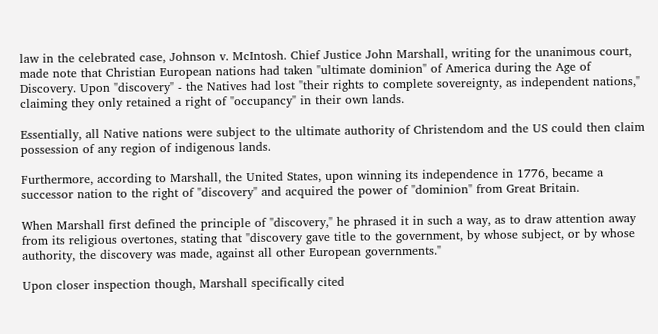law in the celebrated case, Johnson v. McIntosh. Chief Justice John Marshall, writing for the unanimous court, made note that Christian European nations had taken "ultimate dominion" of America during the Age of Discovery. Upon "discovery" - the Natives had lost "their rights to complete sovereignty, as independent nations," claiming they only retained a right of "occupancy" in their own lands.

Essentially, all Native nations were subject to the ultimate authority of Christendom and the US could then claim possession of any region of indigenous lands.

Furthermore, according to Marshall, the United States, upon winning its independence in 1776, became a successor nation to the right of "discovery" and acquired the power of "dominion" from Great Britain.

When Marshall first defined the principle of "discovery," he phrased it in such a way, as to draw attention away from its religious overtones, stating that "discovery gave title to the government, by whose subject, or by whose authority, the discovery was made, against all other European governments."

Upon closer inspection though, Marshall specifically cited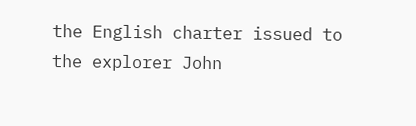the English charter issued to the explorer John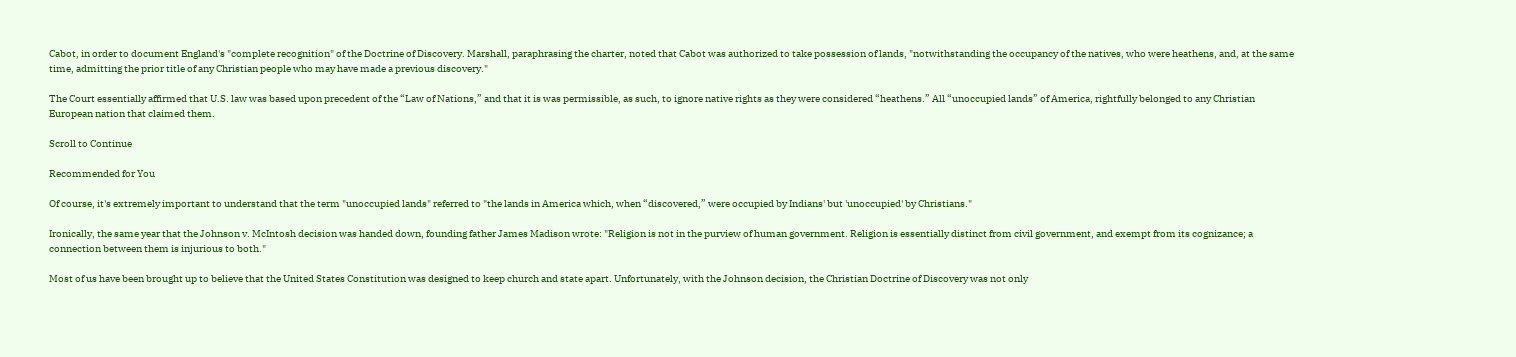Cabot, in order to document England's "complete recognition" of the Doctrine of Discovery. Marshall, paraphrasing the charter, noted that Cabot was authorized to take possession of lands, "notwithstanding the occupancy of the natives, who were heathens, and, at the same time, admitting the prior title of any Christian people who may have made a previous discovery."

The Court essentially affirmed that U.S. law was based upon precedent of the “Law of Nations,” and that it is was permissible, as such, to ignore native rights as they were considered “heathens.” All “unoccupied lands” of America, rightfully belonged to any Christian European nation that claimed them.

Scroll to Continue

Recommended for You

Of course, it's extremely important to understand that the term "unoccupied lands" referred to "the lands in America which, when “discovered,” were occupied by Indians' but 'unoccupied' by Christians."

Ironically, the same year that the Johnson v. McIntosh decision was handed down, founding father James Madison wrote: "Religion is not in the purview of human government. Religion is essentially distinct from civil government, and exempt from its cognizance; a connection between them is injurious to both."

Most of us have been brought up to believe that the United States Constitution was designed to keep church and state apart. Unfortunately, with the Johnson decision, the Christian Doctrine of Discovery was not only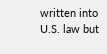written into U.S. law but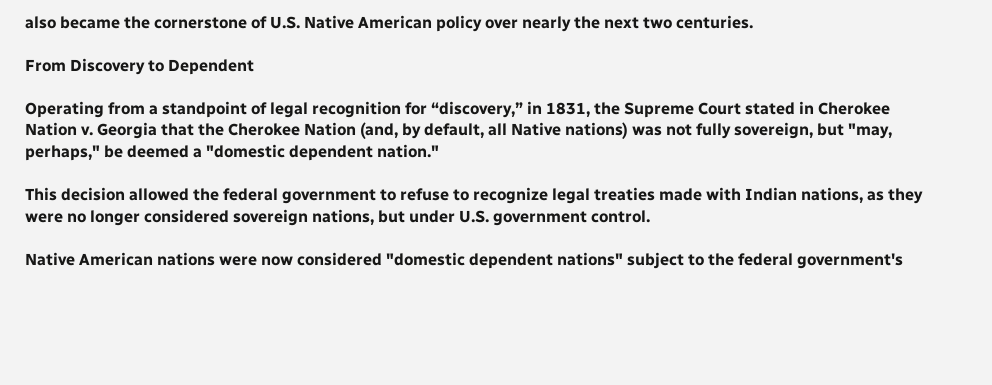also became the cornerstone of U.S. Native American policy over nearly the next two centuries.

From Discovery to Dependent

Operating from a standpoint of legal recognition for “discovery,” in 1831, the Supreme Court stated in Cherokee Nation v. Georgia that the Cherokee Nation (and, by default, all Native nations) was not fully sovereign, but "may, perhaps," be deemed a "domestic dependent nation."

This decision allowed the federal government to refuse to recognize legal treaties made with Indian nations, as they were no longer considered sovereign nations, but under U.S. government control.

Native American nations were now considered "domestic dependent nations" subject to the federal government's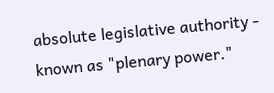absolute legislative authority - known as "plenary power."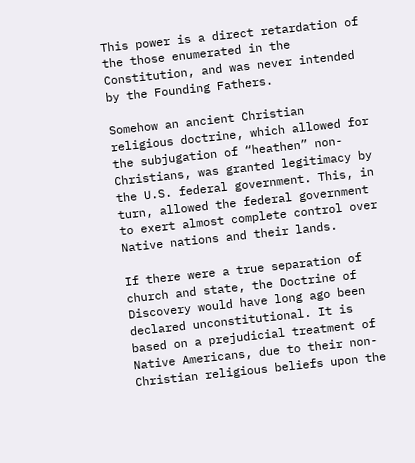This power is a direct retardation of the those enumerated in the Constitution, and was never intended by the Founding Fathers.

Somehow an ancient Christian religious doctrine, which allowed for the subjugation of “heathen” non-Christians, was granted legitimacy by the U.S. federal government. This, in turn, allowed the federal government to exert almost complete control over Native nations and their lands.

If there were a true separation of church and state, the Doctrine of Discovery would have long ago been declared unconstitutional. It is based on a prejudicial treatment of Native Americans, due to their non-Christian religious beliefs upon the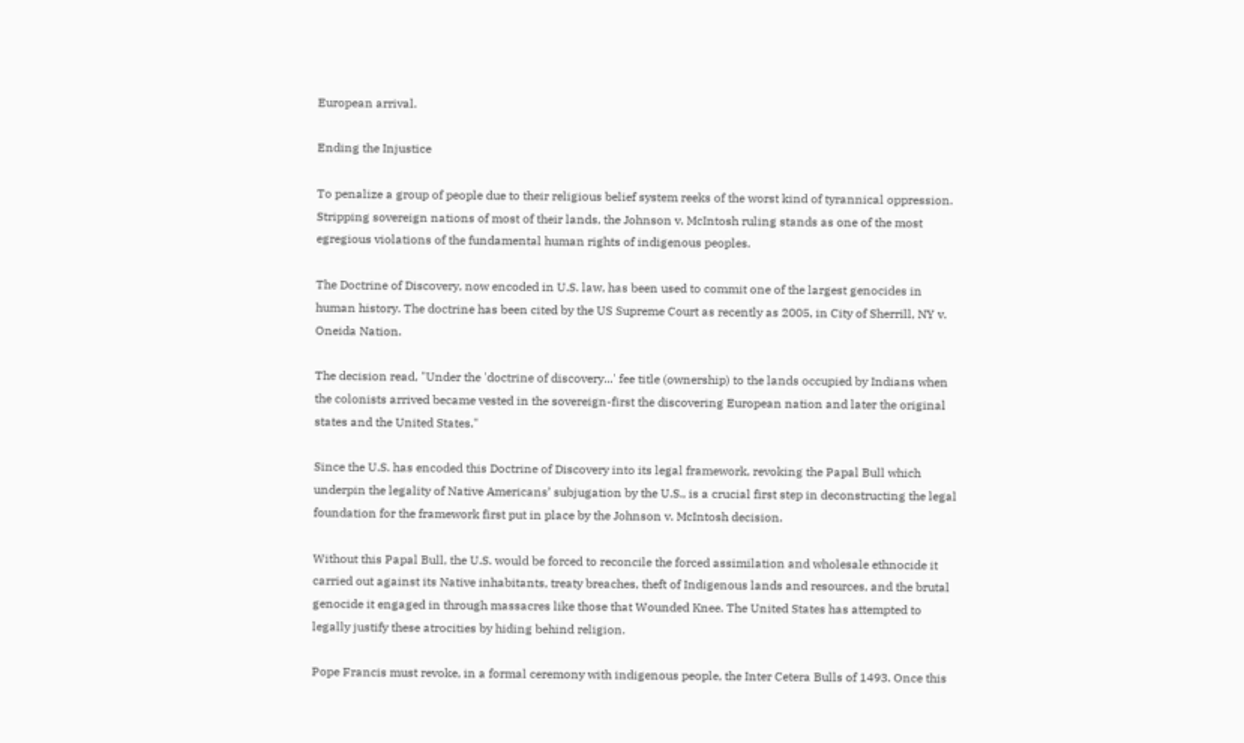European arrival.

Ending the Injustice

To penalize a group of people due to their religious belief system reeks of the worst kind of tyrannical oppression. Stripping sovereign nations of most of their lands, the Johnson v. McIntosh ruling stands as one of the most egregious violations of the fundamental human rights of indigenous peoples.

The Doctrine of Discovery, now encoded in U.S. law, has been used to commit one of the largest genocides in human history. The doctrine has been cited by the US Supreme Court as recently as 2005, in City of Sherrill, NY v. Oneida Nation.

The decision read, "Under the 'doctrine of discovery...' fee title (ownership) to the lands occupied by Indians when the colonists arrived became vested in the sovereign-first the discovering European nation and later the original states and the United States."

Since the U.S. has encoded this Doctrine of Discovery into its legal framework, revoking the Papal Bull which underpin the legality of Native Americans’ subjugation by the U.S., is a crucial first step in deconstructing the legal foundation for the framework first put in place by the Johnson v. McIntosh decision.

Without this Papal Bull, the U.S. would be forced to reconcile the forced assimilation and wholesale ethnocide it carried out against its Native inhabitants, treaty breaches, theft of Indigenous lands and resources, and the brutal genocide it engaged in through massacres like those that Wounded Knee. The United States has attempted to legally justify these atrocities by hiding behind religion.

Pope Francis must revoke, in a formal ceremony with indigenous people, the Inter Cetera Bulls of 1493. Once this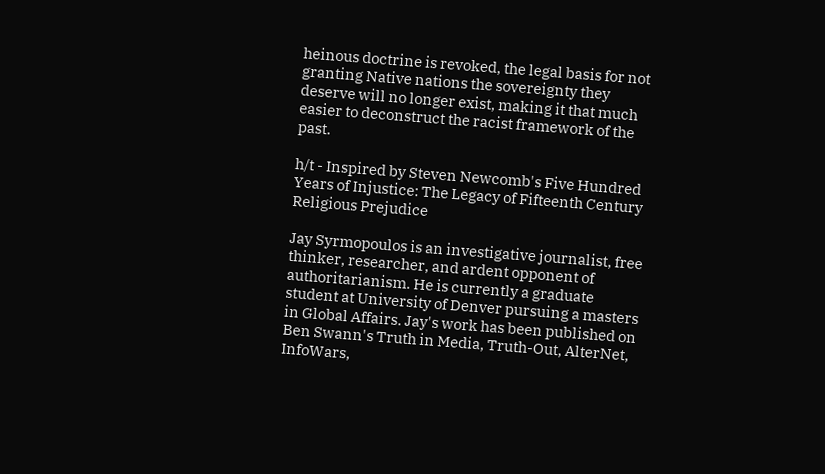heinous doctrine is revoked, the legal basis for not granting Native nations the sovereignty they deserve will no longer exist, making it that much easier to deconstruct the racist framework of the past.

h/t - Inspired by Steven Newcomb's Five Hundred Years of Injustice: The Legacy of Fifteenth Century Religious Prejudice

Jay Syrmopoulos is an investigative journalist, free thinker, researcher, and ardent opponent of authoritarianism. He is currently a graduate student at University of Denver pursuing a masters in Global Affairs. Jay's work has been published on Ben Swann's Truth in Media, Truth-Out, AlterNet, InfoWars,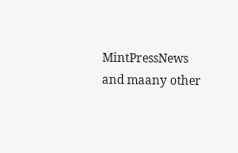MintPressNews and maany other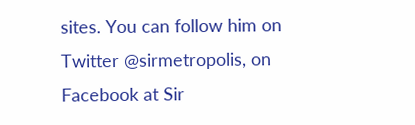sites. You can follow him on Twitter @sirmetropolis, on Facebook at Sir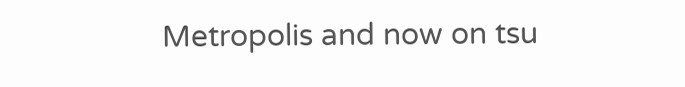Metropolis and now on tsu